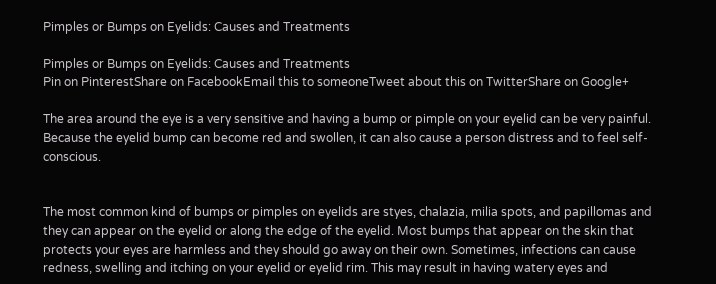Pimples or Bumps on Eyelids: Causes and Treatments

Pimples or Bumps on Eyelids: Causes and Treatments
Pin on PinterestShare on FacebookEmail this to someoneTweet about this on TwitterShare on Google+

The area around the eye is a very sensitive and having a bump or pimple on your eyelid can be very painful. Because the eyelid bump can become red and swollen, it can also cause a person distress and to feel self-conscious.


The most common kind of bumps or pimples on eyelids are styes, chalazia, milia spots, and papillomas and they can appear on the eyelid or along the edge of the eyelid. Most bumps that appear on the skin that protects your eyes are harmless and they should go away on their own. Sometimes, infections can cause redness, swelling and itching on your eyelid or eyelid rim. This may result in having watery eyes and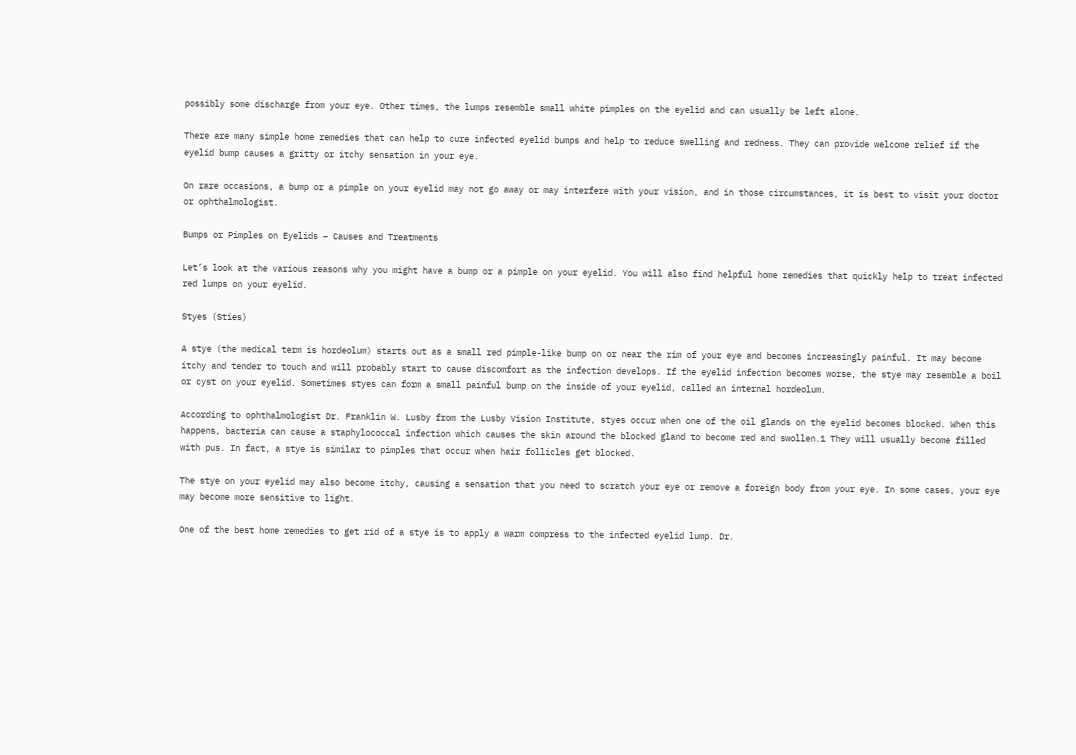possibly some discharge from your eye. Other times, the lumps resemble small white pimples on the eyelid and can usually be left alone.

There are many simple home remedies that can help to cure infected eyelid bumps and help to reduce swelling and redness. They can provide welcome relief if the eyelid bump causes a gritty or itchy sensation in your eye.

On rare occasions, a bump or a pimple on your eyelid may not go away or may interfere with your vision, and in those circumstances, it is best to visit your doctor or ophthalmologist.

Bumps or Pimples on Eyelids – Causes and Treatments

Let’s look at the various reasons why you might have a bump or a pimple on your eyelid. You will also find helpful home remedies that quickly help to treat infected red lumps on your eyelid.

Styes (Sties)

A stye (the medical term is hordeolum) starts out as a small red pimple-like bump on or near the rim of your eye and becomes increasingly painful. It may become itchy and tender to touch and will probably start to cause discomfort as the infection develops. If the eyelid infection becomes worse, the stye may resemble a boil or cyst on your eyelid. Sometimes styes can form a small painful bump on the inside of your eyelid, called an internal hordeolum.

According to ophthalmologist Dr. Franklin W. Lusby from the Lusby Vision Institute, styes occur when one of the oil glands on the eyelid becomes blocked. When this happens, bacteria can cause a staphylococcal infection which causes the skin around the blocked gland to become red and swollen.1 They will usually become filled with pus. In fact, a stye is similar to pimples that occur when hair follicles get blocked.

The stye on your eyelid may also become itchy, causing a sensation that you need to scratch your eye or remove a foreign body from your eye. In some cases, your eye may become more sensitive to light.

One of the best home remedies to get rid of a stye is to apply a warm compress to the infected eyelid lump. Dr.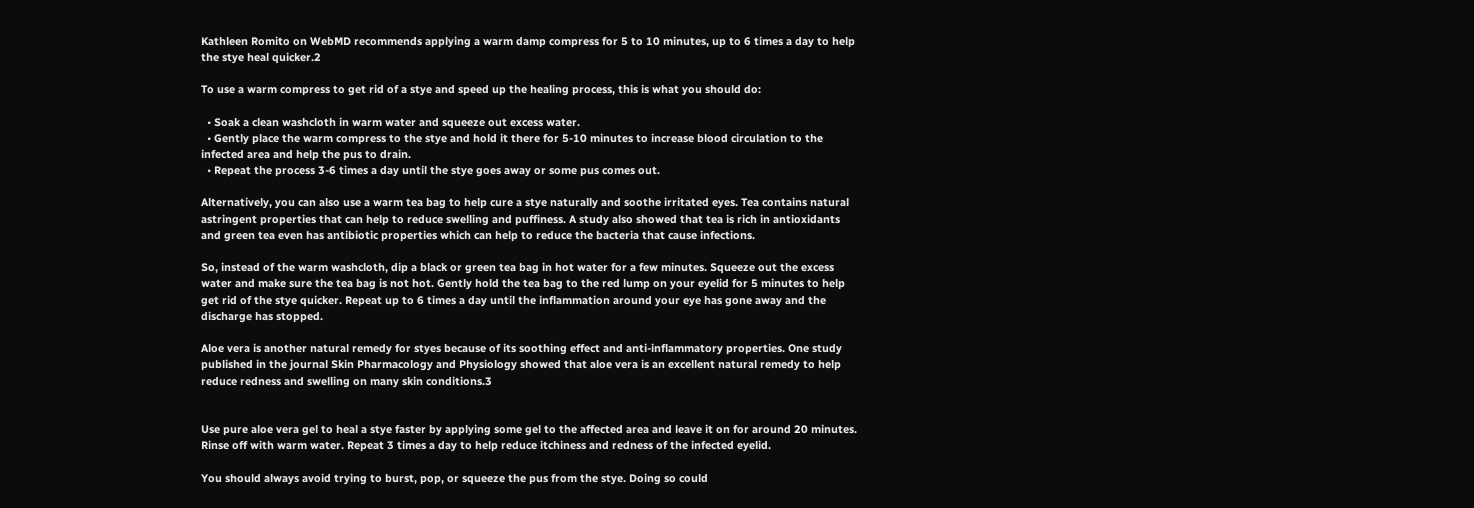Kathleen Romito on WebMD recommends applying a warm damp compress for 5 to 10 minutes, up to 6 times a day to help the stye heal quicker.2

To use a warm compress to get rid of a stye and speed up the healing process, this is what you should do:

  • Soak a clean washcloth in warm water and squeeze out excess water.
  • Gently place the warm compress to the stye and hold it there for 5-10 minutes to increase blood circulation to the infected area and help the pus to drain.
  • Repeat the process 3-6 times a day until the stye goes away or some pus comes out.

Alternatively, you can also use a warm tea bag to help cure a stye naturally and soothe irritated eyes. Tea contains natural astringent properties that can help to reduce swelling and puffiness. A study also showed that tea is rich in antioxidants and green tea even has antibiotic properties which can help to reduce the bacteria that cause infections.

So, instead of the warm washcloth, dip a black or green tea bag in hot water for a few minutes. Squeeze out the excess water and make sure the tea bag is not hot. Gently hold the tea bag to the red lump on your eyelid for 5 minutes to help get rid of the stye quicker. Repeat up to 6 times a day until the inflammation around your eye has gone away and the discharge has stopped.

Aloe vera is another natural remedy for styes because of its soothing effect and anti-inflammatory properties. One study published in the journal Skin Pharmacology and Physiology showed that aloe vera is an excellent natural remedy to help reduce redness and swelling on many skin conditions.3


Use pure aloe vera gel to heal a stye faster by applying some gel to the affected area and leave it on for around 20 minutes. Rinse off with warm water. Repeat 3 times a day to help reduce itchiness and redness of the infected eyelid.

You should always avoid trying to burst, pop, or squeeze the pus from the stye. Doing so could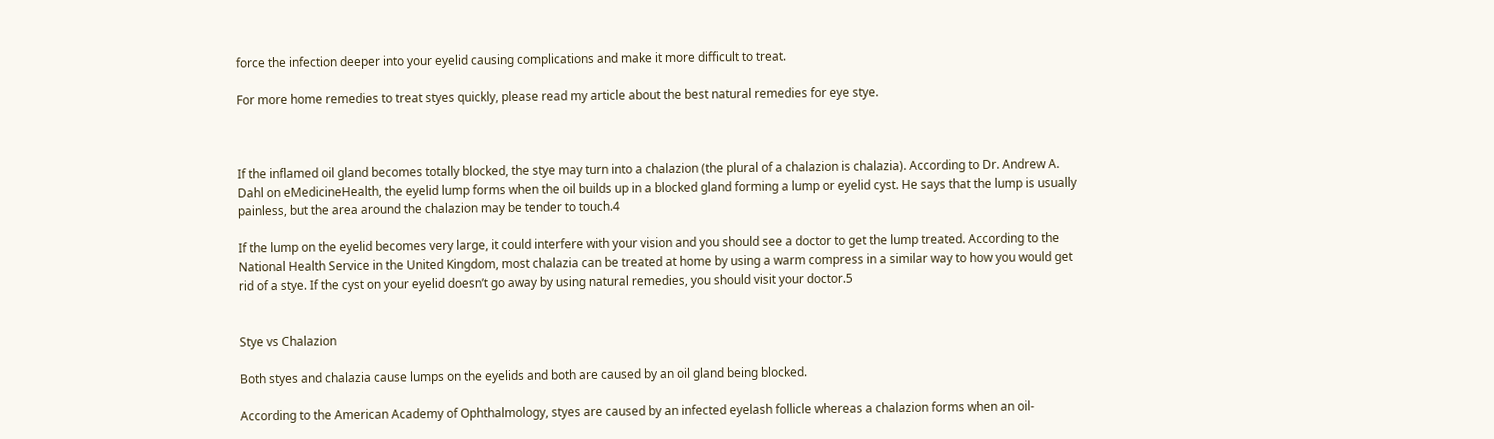force the infection deeper into your eyelid causing complications and make it more difficult to treat.

For more home remedies to treat styes quickly, please read my article about the best natural remedies for eye stye.



If the inflamed oil gland becomes totally blocked, the stye may turn into a chalazion (the plural of a chalazion is chalazia). According to Dr. Andrew A. Dahl on eMedicineHealth, the eyelid lump forms when the oil builds up in a blocked gland forming a lump or eyelid cyst. He says that the lump is usually painless, but the area around the chalazion may be tender to touch.4

If the lump on the eyelid becomes very large, it could interfere with your vision and you should see a doctor to get the lump treated. According to the National Health Service in the United Kingdom, most chalazia can be treated at home by using a warm compress in a similar way to how you would get rid of a stye. If the cyst on your eyelid doesn’t go away by using natural remedies, you should visit your doctor.5


Stye vs Chalazion

Both styes and chalazia cause lumps on the eyelids and both are caused by an oil gland being blocked.

According to the American Academy of Ophthalmology, styes are caused by an infected eyelash follicle whereas a chalazion forms when an oil-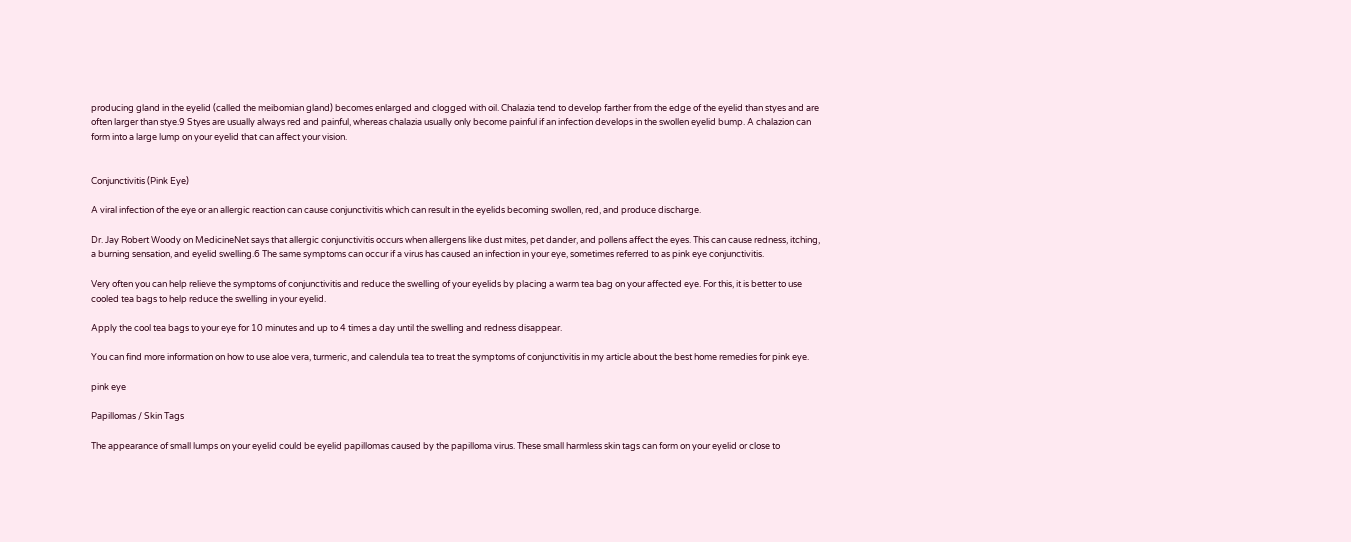producing gland in the eyelid (called the meibomian gland) becomes enlarged and clogged with oil. Chalazia tend to develop farther from the edge of the eyelid than styes and are often larger than stye.9 Styes are usually always red and painful, whereas chalazia usually only become painful if an infection develops in the swollen eyelid bump. A chalazion can form into a large lump on your eyelid that can affect your vision.


Conjunctivitis (Pink Eye)

A viral infection of the eye or an allergic reaction can cause conjunctivitis which can result in the eyelids becoming swollen, red, and produce discharge.

Dr. Jay Robert Woody on MedicineNet says that allergic conjunctivitis occurs when allergens like dust mites, pet dander, and pollens affect the eyes. This can cause redness, itching, a burning sensation, and eyelid swelling.6 The same symptoms can occur if a virus has caused an infection in your eye, sometimes referred to as pink eye conjunctivitis.

Very often you can help relieve the symptoms of conjunctivitis and reduce the swelling of your eyelids by placing a warm tea bag on your affected eye. For this, it is better to use cooled tea bags to help reduce the swelling in your eyelid.

Apply the cool tea bags to your eye for 10 minutes and up to 4 times a day until the swelling and redness disappear.

You can find more information on how to use aloe vera, turmeric, and calendula tea to treat the symptoms of conjunctivitis in my article about the best home remedies for pink eye.

pink eye

Papillomas / Skin Tags

The appearance of small lumps on your eyelid could be eyelid papillomas caused by the papilloma virus. These small harmless skin tags can form on your eyelid or close to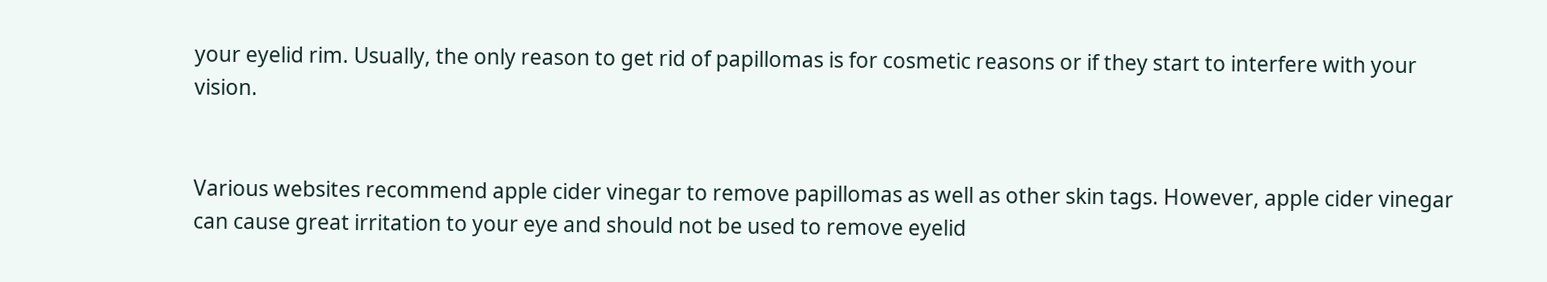your eyelid rim. Usually, the only reason to get rid of papillomas is for cosmetic reasons or if they start to interfere with your vision.


Various websites recommend apple cider vinegar to remove papillomas as well as other skin tags. However, apple cider vinegar can cause great irritation to your eye and should not be used to remove eyelid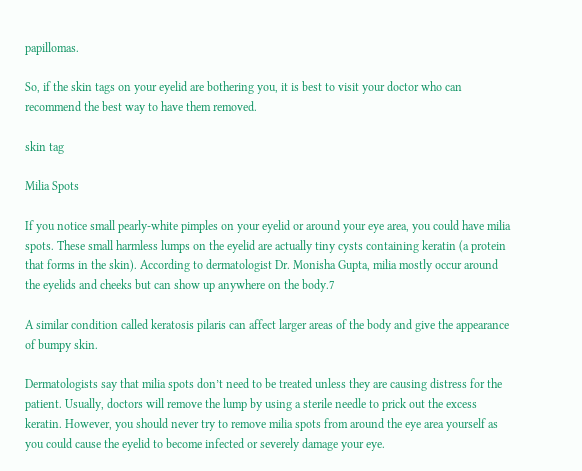papillomas.

So, if the skin tags on your eyelid are bothering you, it is best to visit your doctor who can recommend the best way to have them removed.

skin tag

Milia Spots

If you notice small pearly-white pimples on your eyelid or around your eye area, you could have milia spots. These small harmless lumps on the eyelid are actually tiny cysts containing keratin (a protein that forms in the skin). According to dermatologist Dr. Monisha Gupta, milia mostly occur around the eyelids and cheeks but can show up anywhere on the body.7

A similar condition called keratosis pilaris can affect larger areas of the body and give the appearance of bumpy skin.

Dermatologists say that milia spots don’t need to be treated unless they are causing distress for the patient. Usually, doctors will remove the lump by using a sterile needle to prick out the excess keratin. However, you should never try to remove milia spots from around the eye area yourself as you could cause the eyelid to become infected or severely damage your eye.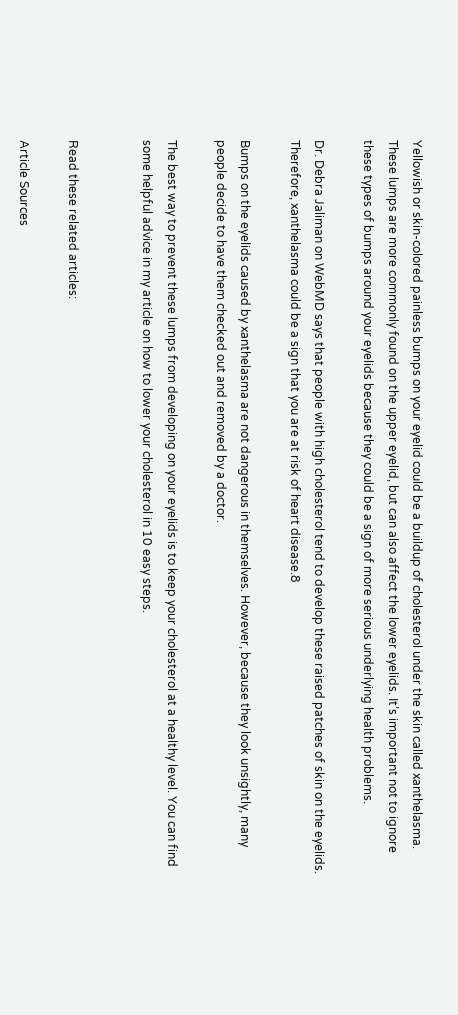Yellowish or skin-colored painless bumps on your eyelid could be a buildup of cholesterol under the skin called xanthelasma. These lumps are more commonly found on the upper eyelid, but can also affect the lower eyelids. It’s important not to ignore these types of bumps around your eyelids because they could be a sign of more serious underlying health problems.

Dr. Debra Jaliman on WebMD says that people with high cholesterol tend to develop these raised patches of skin on the eyelids. Therefore, xanthelasma could be a sign that you are at risk of heart disease.8

Bumps on the eyelids caused by xanthelasma are not dangerous in themselves. However, because they look unsightly, many people decide to have them checked out and removed by a doctor.

The best way to prevent these lumps from developing on your eyelids is to keep your cholesterol at a healthy level. You can find some helpful advice in my article on how to lower your cholesterol in 10 easy steps.


Read these related articles:

Article Sources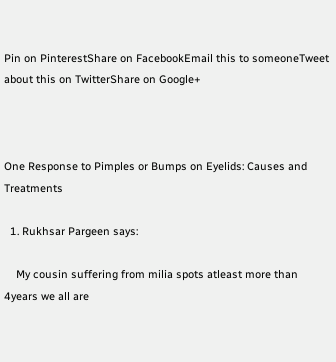Pin on PinterestShare on FacebookEmail this to someoneTweet about this on TwitterShare on Google+



One Response to Pimples or Bumps on Eyelids: Causes and Treatments

  1. Rukhsar Pargeen says:

    My cousin suffering from milia spots atleast more than 4years we all are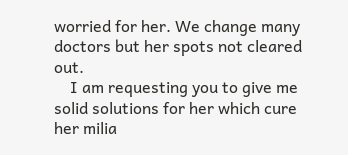worried for her. We change many doctors but her spots not cleared out.
    I am requesting you to give me solid solutions for her which cure her milia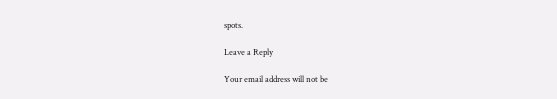spots.

Leave a Reply

Your email address will not be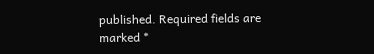published. Required fields are marked *